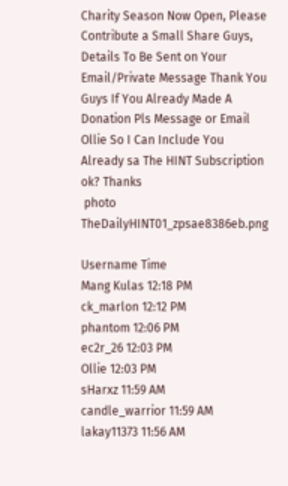Charity Season Now Open, Please Contribute a Small Share Guys, Details To Be Sent on Your Email/Private Message Thank You
Guys If You Already Made A Donation Pls Message or Email Ollie So I Can Include You Already sa The HINT Subscription ok? Thanks
 photo TheDailyHINT01_zpsae8386eb.png

Username Time
Mang Kulas 12:18 PM
ck_marlon 12:12 PM
phantom 12:06 PM
ec2r_26 12:03 PM
Ollie 12:03 PM
sHarxz 11:59 AM
candle_warrior 11:59 AM
lakay11373 11:56 AM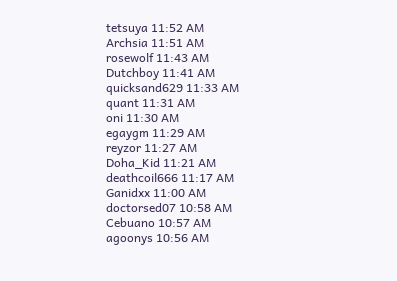tetsuya 11:52 AM
Archsia 11:51 AM
rosewolf 11:43 AM
Dutchboy 11:41 AM
quicksand629 11:33 AM
quant 11:31 AM
oni 11:30 AM
egaygm 11:29 AM
reyzor 11:27 AM
Doha_Kid 11:21 AM
deathcoil666 11:17 AM
Ganidxx 11:00 AM
doctorsed07 10:58 AM
Cebuano 10:57 AM
agoonys 10:56 AM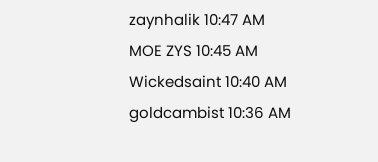zaynhalik 10:47 AM
MOE ZYS 10:45 AM
Wickedsaint 10:40 AM
goldcambist 10:36 AM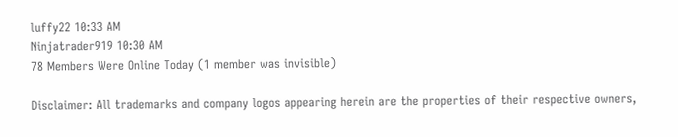luffy22 10:33 AM
Ninjatrader919 10:30 AM
78 Members Were Online Today (1 member was invisible)

Disclaimer: All trademarks and company logos appearing herein are the properties of their respective owners,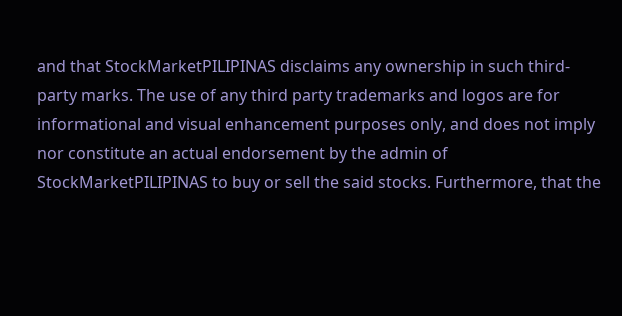and that StockMarketPILIPINAS disclaims any ownership in such third-party marks. The use of any third party trademarks and logos are for informational and visual enhancement purposes only, and does not imply nor constitute an actual endorsement by the admin of StockMarketPILIPINAS to buy or sell the said stocks. Furthermore, that the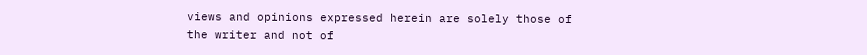views and opinions expressed herein are solely those of the writer and not of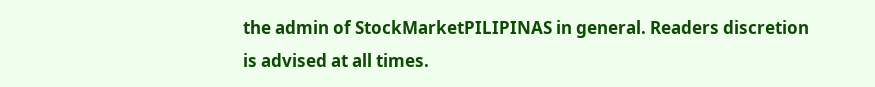the admin of StockMarketPILIPINAS in general. Readers discretion is advised at all times.